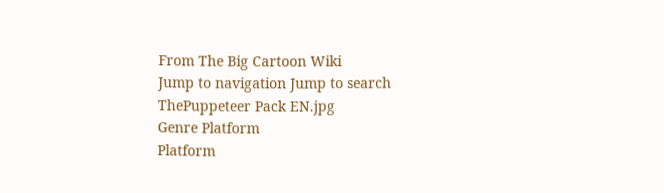From The Big Cartoon Wiki
Jump to navigation Jump to search
ThePuppeteer Pack EN.jpg
Genre Platform
Platform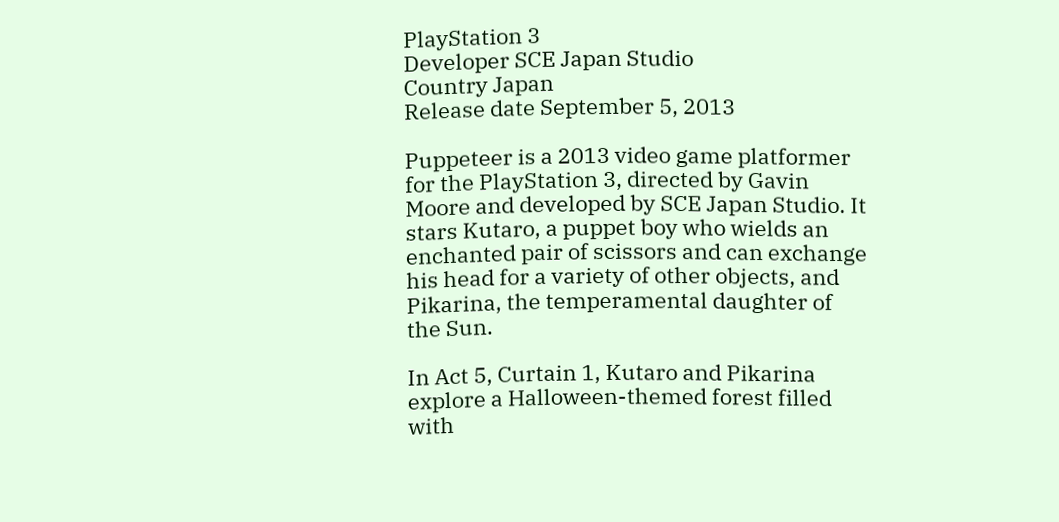PlayStation 3
Developer SCE Japan Studio
Country Japan
Release date September 5, 2013

Puppeteer is a 2013 video game platformer for the PlayStation 3, directed by Gavin Moore and developed by SCE Japan Studio. It stars Kutaro, a puppet boy who wields an enchanted pair of scissors and can exchange his head for a variety of other objects, and Pikarina, the temperamental daughter of the Sun.

In Act 5, Curtain 1, Kutaro and Pikarina explore a Halloween-themed forest filled with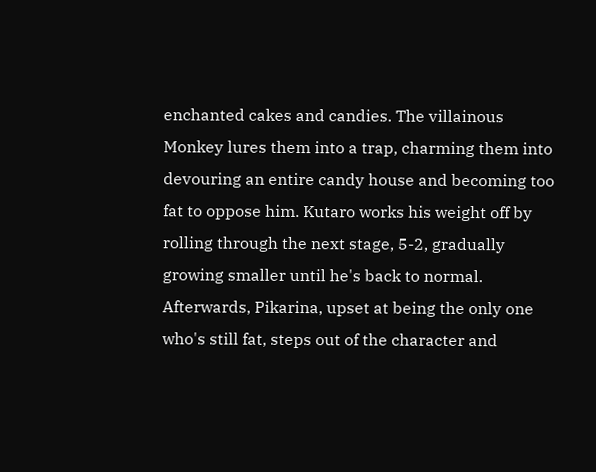enchanted cakes and candies. The villainous Monkey lures them into a trap, charming them into devouring an entire candy house and becoming too fat to oppose him. Kutaro works his weight off by rolling through the next stage, 5-2, gradually growing smaller until he's back to normal. Afterwards, Pikarina, upset at being the only one who's still fat, steps out of the character and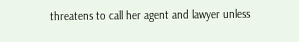threatens to call her agent and lawyer unless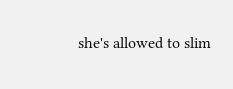she's allowed to slim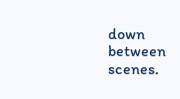down between scenes.